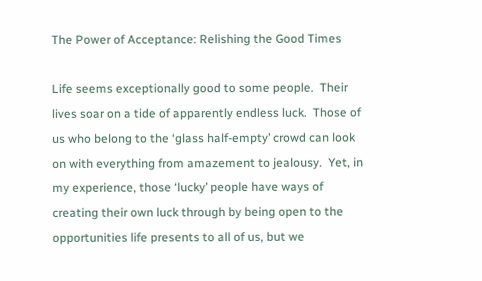The Power of Acceptance: Relishing the Good Times

Life seems exceptionally good to some people.  Their lives soar on a tide of apparently endless luck.  Those of us who belong to the ‘glass half-empty’ crowd can look on with everything from amazement to jealousy.  Yet, in my experience, those ‘lucky’ people have ways of creating their own luck through by being open to the opportunities life presents to all of us, but we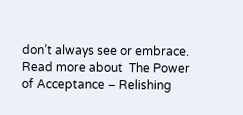don’t always see or embrace.  Read more about  The Power of Acceptance – Relishing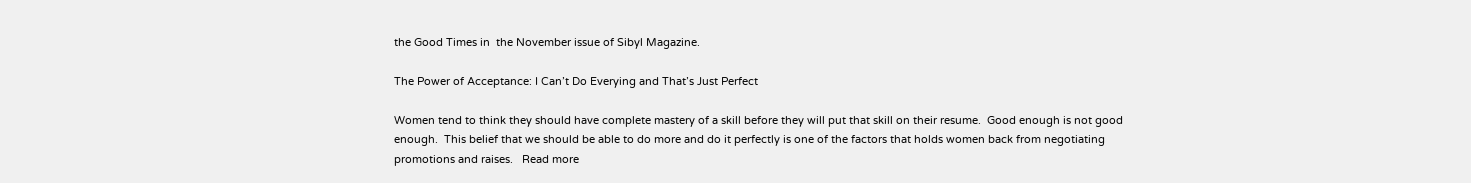the Good Times in  the November issue of Sibyl Magazine.

The Power of Acceptance: I Can’t Do Everying and That’s Just Perfect

Women tend to think they should have complete mastery of a skill before they will put that skill on their resume.  Good enough is not good enough.  This belief that we should be able to do more and do it perfectly is one of the factors that holds women back from negotiating promotions and raises.   Read more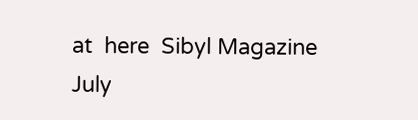at  here  Sibyl Magazine July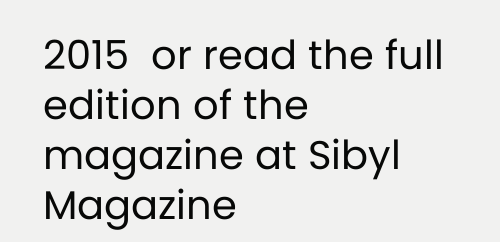2015  or read the full edition of the magazine at Sibyl Magazine